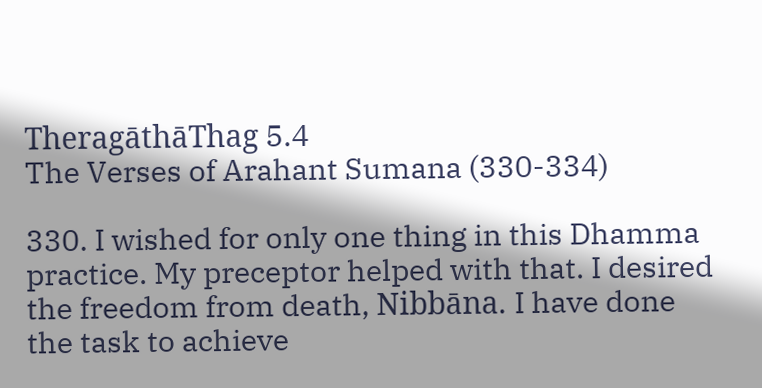TheragāthāThag 5.4
The Verses of Arahant Sumana (330-334)

330. I wished for only one thing in this Dhamma practice. My preceptor helped with that. I desired the freedom from death, Nibbāna. I have done the task to achieve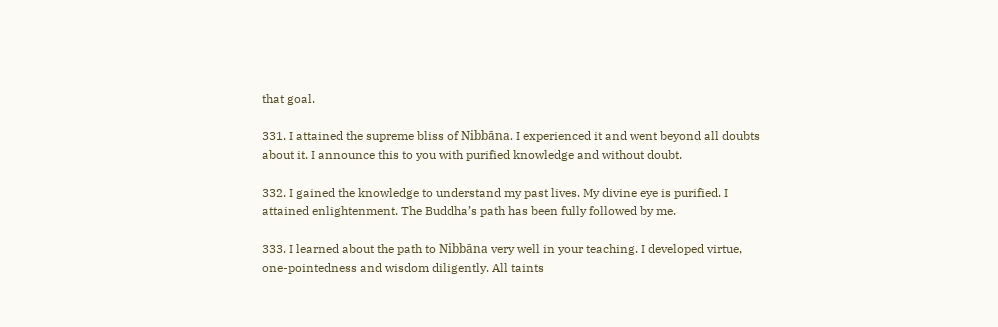that goal.

331. I attained the supreme bliss of Nibbāna. I experienced it and went beyond all doubts about it. I announce this to you with purified knowledge and without doubt.

332. I gained the knowledge to understand my past lives. My divine eye is purified. I attained enlightenment. The Buddha’s path has been fully followed by me.

333. I learned about the path to Nibbāna very well in your teaching. I developed virtue, one-pointedness and wisdom diligently. All taints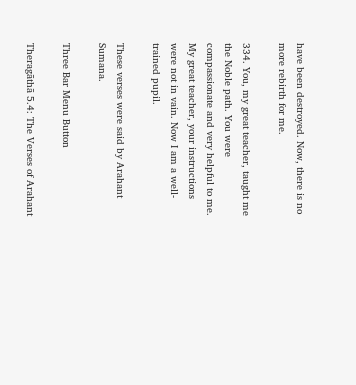have been destroyed. Now, there is no more rebirth for me.

334. You, my great teacher, taught me the Noble path. You were compassionate and very helpful to me. My great teacher, your instructions were not in vain. Now I am a well-trained pupil.

These verses were said by Arahant Sumana.

Three Bar Menu Button

Theragāthā 5.4: The Verses of Arahant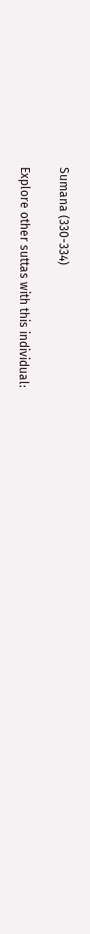Sumana (330-334)

Explore other suttas with this individual: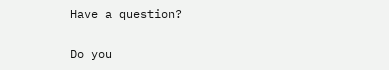Have a question?

Do you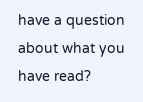have a question about what you have read?